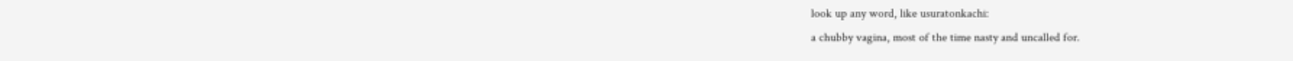look up any word, like usuratonkachi:
a chubby vagina, most of the time nasty and uncalled for.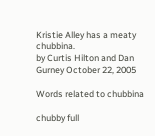Kristie Alley has a meaty chubbina.
by Curtis Hilton and Dan Gurney October 22, 2005

Words related to chubbina

chubby full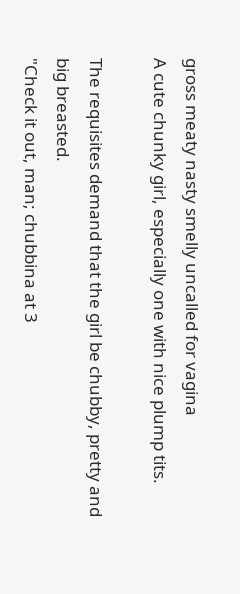gross meaty nasty smelly uncalled for vagina
A cute chunky girl, especially one with nice plump tits.

The requisites demand that the girl be chubby, pretty and big breasted.
"Check it out, man; chubbina at 3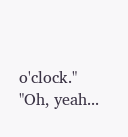o'clock."
"Oh, yeah...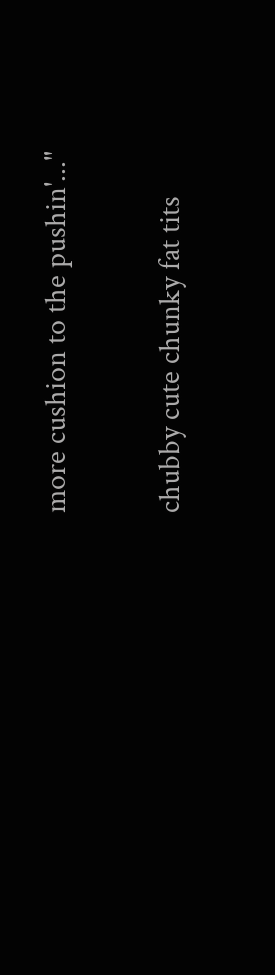more cushion to the pushin'..."

chubby cute chunky fat tits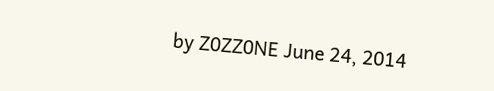by Z0ZZ0NE June 24, 2014